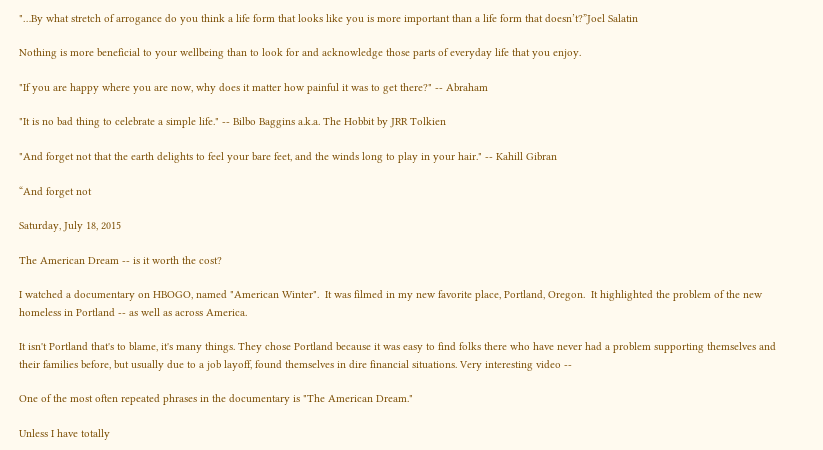"…By what stretch of arrogance do you think a life form that looks like you is more important than a life form that doesn’t?”Joel Salatin

Nothing is more beneficial to your wellbeing than to look for and acknowledge those parts of everyday life that you enjoy.

"If you are happy where you are now, why does it matter how painful it was to get there?" -- Abraham

"It is no bad thing to celebrate a simple life." -- Bilbo Baggins a.k.a. The Hobbit by JRR Tolkien

"And forget not that the earth delights to feel your bare feet, and the winds long to play in your hair." -- Kahill Gibran

“And forget not

Saturday, July 18, 2015

The American Dream -- is it worth the cost?

I watched a documentary on HBOGO, named "American Winter".  It was filmed in my new favorite place, Portland, Oregon.  It highlighted the problem of the new homeless in Portland -- as well as across America.

It isn't Portland that's to blame, it's many things. They chose Portland because it was easy to find folks there who have never had a problem supporting themselves and their families before, but usually due to a job layoff, found themselves in dire financial situations. Very interesting video --

One of the most often repeated phrases in the documentary is "The American Dream."

Unless I have totally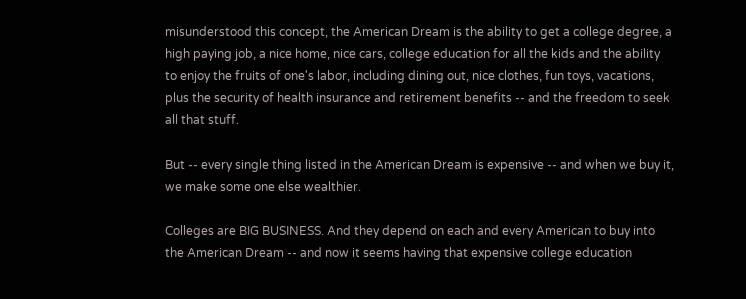misunderstood this concept, the American Dream is the ability to get a college degree, a high paying job, a nice home, nice cars, college education for all the kids and the ability to enjoy the fruits of one's labor, including dining out, nice clothes, fun toys, vacations, plus the security of health insurance and retirement benefits -- and the freedom to seek all that stuff.

But -- every single thing listed in the American Dream is expensive -- and when we buy it, we make some one else wealthier.

Colleges are BIG BUSINESS. And they depend on each and every American to buy into the American Dream -- and now it seems having that expensive college education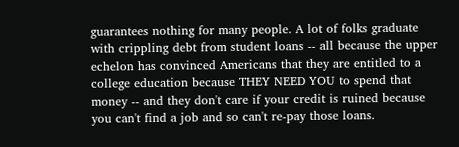guarantees nothing for many people. A lot of folks graduate with crippling debt from student loans -- all because the upper echelon has convinced Americans that they are entitled to a college education because THEY NEED YOU to spend that money -- and they don't care if your credit is ruined because you can't find a job and so can't re-pay those loans.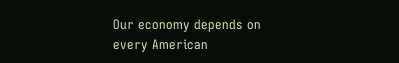Our economy depends on every American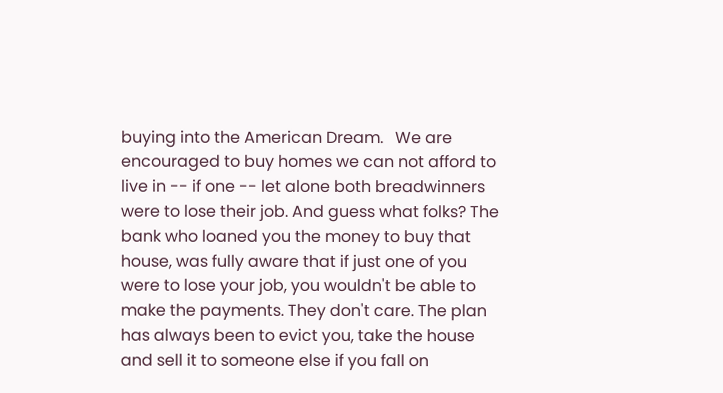buying into the American Dream.   We are encouraged to buy homes we can not afford to live in -- if one -- let alone both breadwinners were to lose their job. And guess what folks? The bank who loaned you the money to buy that house, was fully aware that if just one of you were to lose your job, you wouldn't be able to make the payments. They don't care. The plan has always been to evict you, take the house and sell it to someone else if you fall on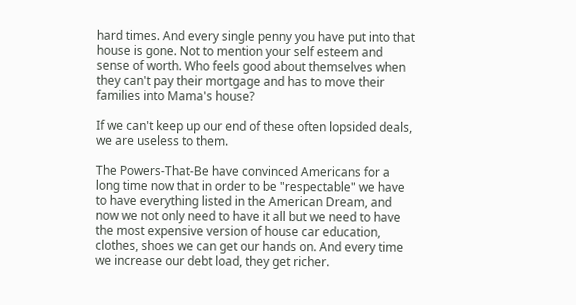hard times. And every single penny you have put into that house is gone. Not to mention your self esteem and sense of worth. Who feels good about themselves when they can't pay their mortgage and has to move their families into Mama's house?

If we can't keep up our end of these often lopsided deals, we are useless to them.

The Powers-That-Be have convinced Americans for a long time now that in order to be "respectable" we have to have everything listed in the American Dream, and now we not only need to have it all but we need to have the most expensive version of house car education, clothes, shoes we can get our hands on. And every time we increase our debt load, they get richer.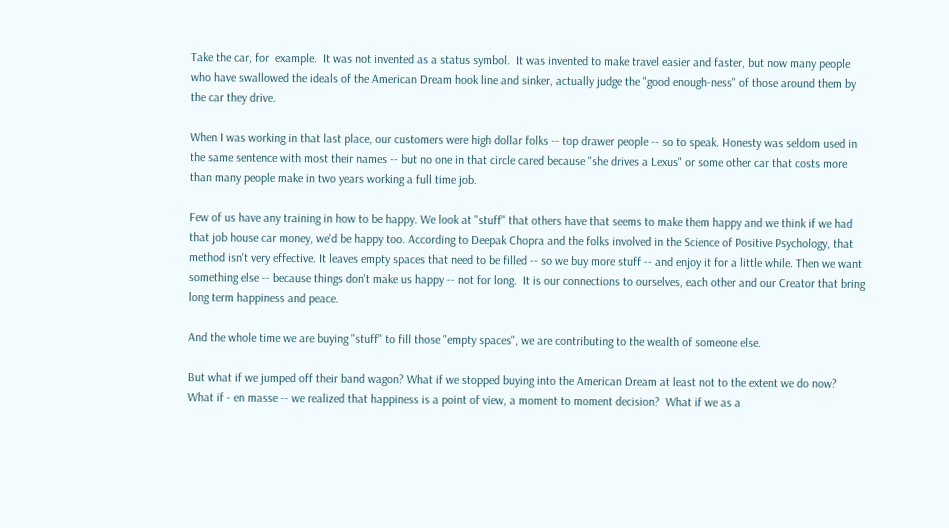Take the car, for  example.  It was not invented as a status symbol.  It was invented to make travel easier and faster, but now many people who have swallowed the ideals of the American Dream hook line and sinker, actually judge the "good enough-ness" of those around them by the car they drive.

When I was working in that last place, our customers were high dollar folks -- top drawer people -- so to speak. Honesty was seldom used in the same sentence with most their names -- but no one in that circle cared because "she drives a Lexus" or some other car that costs more than many people make in two years working a full time job.

Few of us have any training in how to be happy. We look at "stuff" that others have that seems to make them happy and we think if we had that job house car money, we'd be happy too. According to Deepak Chopra and the folks involved in the Science of Positive Psychology, that method isn't very effective. It leaves empty spaces that need to be filled -- so we buy more stuff -- and enjoy it for a little while. Then we want something else -- because things don't make us happy -- not for long.  It is our connections to ourselves, each other and our Creator that bring long term happiness and peace.

And the whole time we are buying "stuff" to fill those "empty spaces", we are contributing to the wealth of someone else.

But what if we jumped off their band wagon? What if we stopped buying into the American Dream at least not to the extent we do now? What if - en masse -- we realized that happiness is a point of view, a moment to moment decision?  What if we as a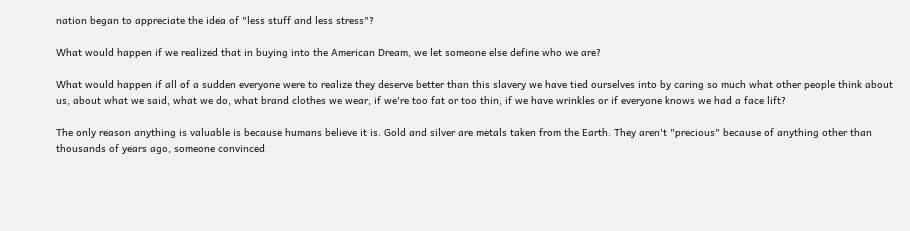nation began to appreciate the idea of "less stuff and less stress"?

What would happen if we realized that in buying into the American Dream, we let someone else define who we are?

What would happen if all of a sudden everyone were to realize they deserve better than this slavery we have tied ourselves into by caring so much what other people think about us, about what we said, what we do, what brand clothes we wear, if we're too fat or too thin, if we have wrinkles or if everyone knows we had a face lift?

The only reason anything is valuable is because humans believe it is. Gold and silver are metals taken from the Earth. They aren't "precious" because of anything other than thousands of years ago, someone convinced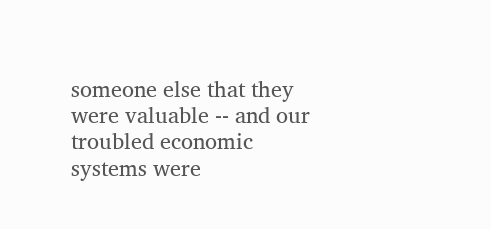someone else that they were valuable -- and our troubled economic systems were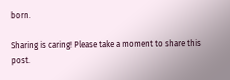born.

Sharing is caring! Please take a moment to share this post.